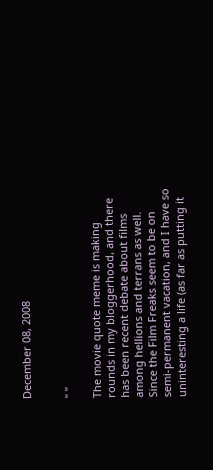December 08, 2008


" "

The movie quote meme is making rounds in my bloggerhood, and there has been recent debate about films among hellions and terrans as well. Since the Film Freaks seem to be on semi-permanent vacation, and I have so uninteresting a life (as far as putting it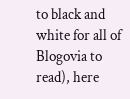to black and white for all of Blogovia to read), here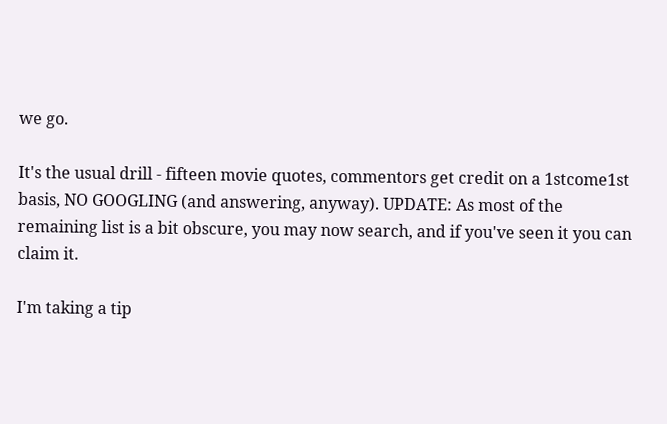we go.

It's the usual drill - fifteen movie quotes, commentors get credit on a 1stcome1st basis, NO GOOGLING (and answering, anyway). UPDATE: As most of the remaining list is a bit obscure, you may now search, and if you've seen it you can claim it.

I'm taking a tip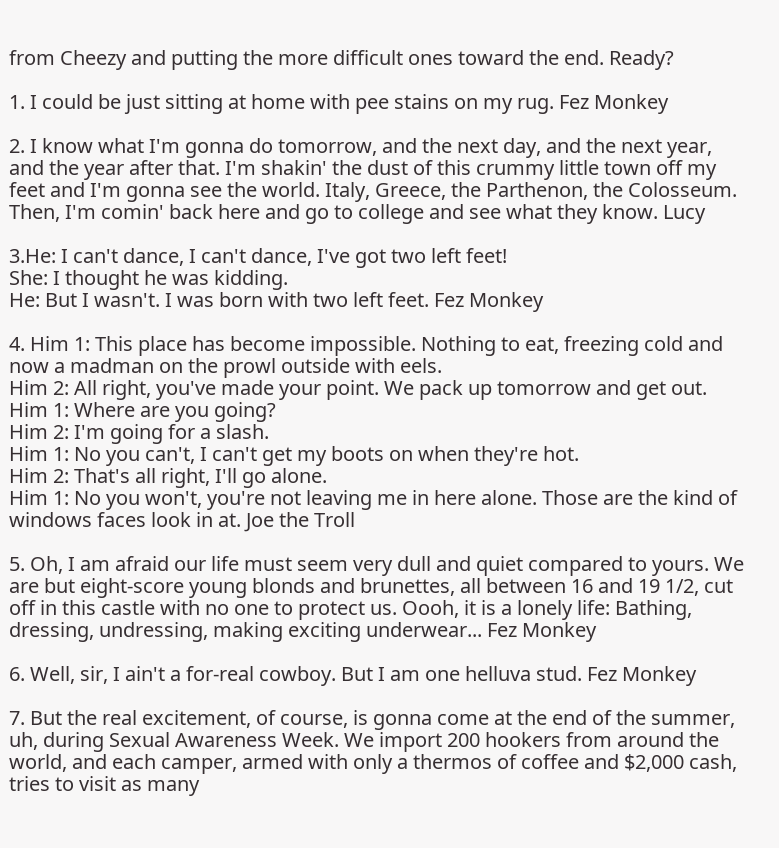from Cheezy and putting the more difficult ones toward the end. Ready?

1. I could be just sitting at home with pee stains on my rug. Fez Monkey

2. I know what I'm gonna do tomorrow, and the next day, and the next year, and the year after that. I'm shakin' the dust of this crummy little town off my feet and I'm gonna see the world. Italy, Greece, the Parthenon, the Colosseum. Then, I'm comin' back here and go to college and see what they know. Lucy

3.He: I can't dance, I can't dance, I've got two left feet!
She: I thought he was kidding.
He: But I wasn't. I was born with two left feet. Fez Monkey

4. Him 1: This place has become impossible. Nothing to eat, freezing cold and now a madman on the prowl outside with eels.
Him 2: All right, you've made your point. We pack up tomorrow and get out.
Him 1: Where are you going?
Him 2: I'm going for a slash.
Him 1: No you can't, I can't get my boots on when they're hot.
Him 2: That's all right, I'll go alone.
Him 1: No you won't, you're not leaving me in here alone. Those are the kind of windows faces look in at. Joe the Troll

5. Oh, I am afraid our life must seem very dull and quiet compared to yours. We are but eight-score young blonds and brunettes, all between 16 and 19 1/2, cut off in this castle with no one to protect us. Oooh, it is a lonely life: Bathing, dressing, undressing, making exciting underwear... Fez Monkey

6. Well, sir, I ain't a for-real cowboy. But I am one helluva stud. Fez Monkey

7. But the real excitement, of course, is gonna come at the end of the summer, uh, during Sexual Awareness Week. We import 200 hookers from around the world, and each camper, armed with only a thermos of coffee and $2,000 cash, tries to visit as many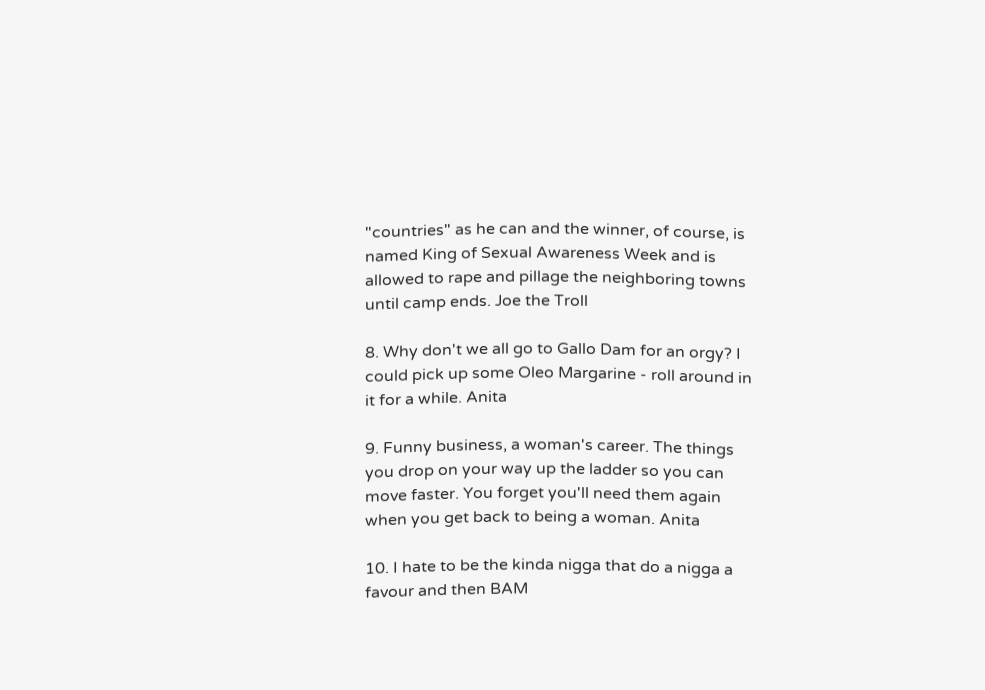"countries" as he can and the winner, of course, is named King of Sexual Awareness Week and is allowed to rape and pillage the neighboring towns until camp ends. Joe the Troll

8. Why don't we all go to Gallo Dam for an orgy? I could pick up some Oleo Margarine - roll around in it for a while. Anita

9. Funny business, a woman's career. The things you drop on your way up the ladder so you can move faster. You forget you'll need them again when you get back to being a woman. Anita

10. I hate to be the kinda nigga that do a nigga a favour and then BAM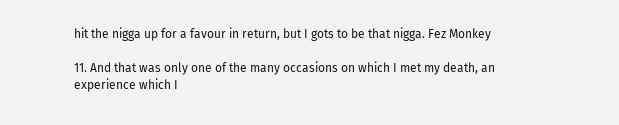hit the nigga up for a favour in return, but I gots to be that nigga. Fez Monkey

11. And that was only one of the many occasions on which I met my death, an experience which I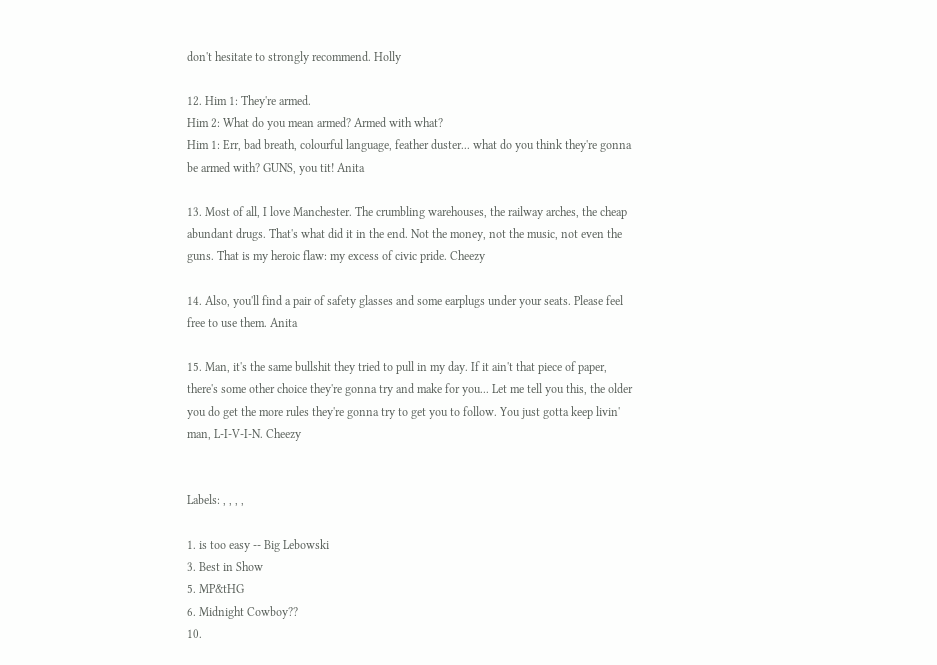don't hesitate to strongly recommend. Holly

12. Him 1: They're armed.
Him 2: What do you mean armed? Armed with what?
Him 1: Err, bad breath, colourful language, feather duster... what do you think they're gonna be armed with? GUNS, you tit! Anita

13. Most of all, I love Manchester. The crumbling warehouses, the railway arches, the cheap abundant drugs. That's what did it in the end. Not the money, not the music, not even the guns. That is my heroic flaw: my excess of civic pride. Cheezy

14. Also, you'll find a pair of safety glasses and some earplugs under your seats. Please feel free to use them. Anita

15. Man, it's the same bullshit they tried to pull in my day. If it ain't that piece of paper, there's some other choice they're gonna try and make for you... Let me tell you this, the older you do get the more rules they're gonna try to get you to follow. You just gotta keep livin' man, L-I-V-I-N. Cheezy


Labels: , , , ,

1. is too easy -- Big Lebowski
3. Best in Show
5. MP&tHG
6. Midnight Cowboy??
10.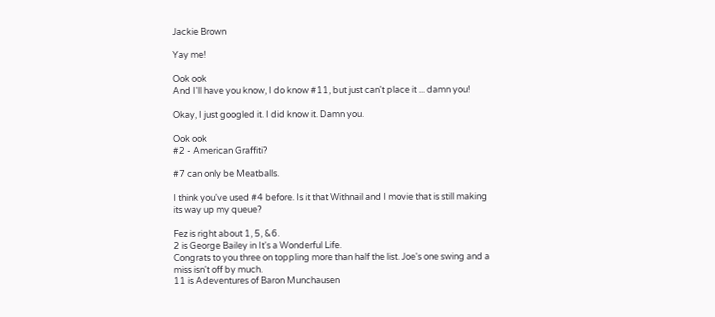Jackie Brown

Yay me!

Ook ook
And I'll have you know, I do know #11, but just can't place it ... damn you!

Okay, I just googled it. I did know it. Damn you.

Ook ook
#2 - American Graffiti?

#7 can only be Meatballs.

I think you've used #4 before. Is it that Withnail and I movie that is still making its way up my queue?

Fez is right about 1, 5, &6.
2 is George Bailey in It's a Wonderful Life.
Congrats to you three on toppling more than half the list. Joe's one swing and a miss isn't off by much.
11 is Adeventures of Baron Munchausen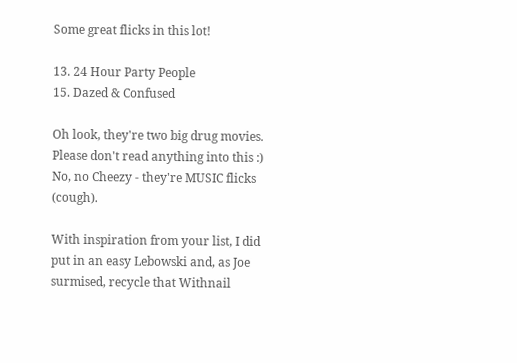Some great flicks in this lot!

13. 24 Hour Party People
15. Dazed & Confused

Oh look, they're two big drug movies. Please don't read anything into this :)
No, no Cheezy - they're MUSIC flicks (cough).

With inspiration from your list, I did put in an easy Lebowski and, as Joe surmised, recycle that Withnail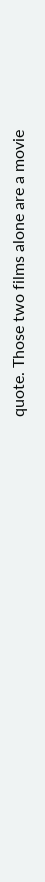quote. Those two films alone are a movie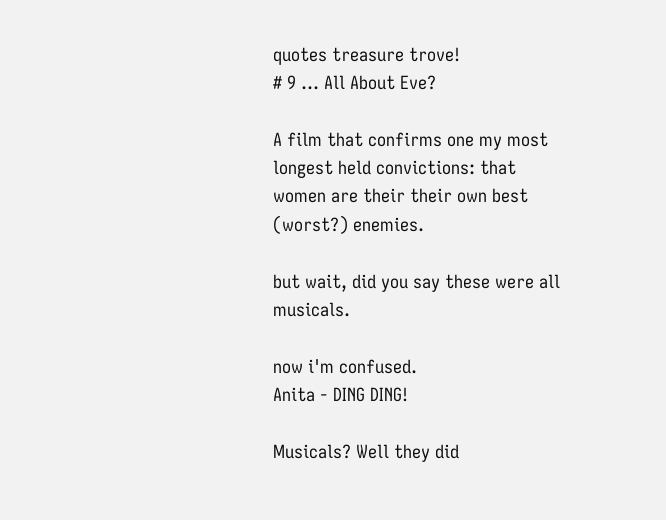quotes treasure trove!
# 9 ... All About Eve?

A film that confirms one my most longest held convictions: that women are their their own best (worst?) enemies.

but wait, did you say these were all musicals.

now i'm confused.
Anita - DING DING!

Musicals? Well they did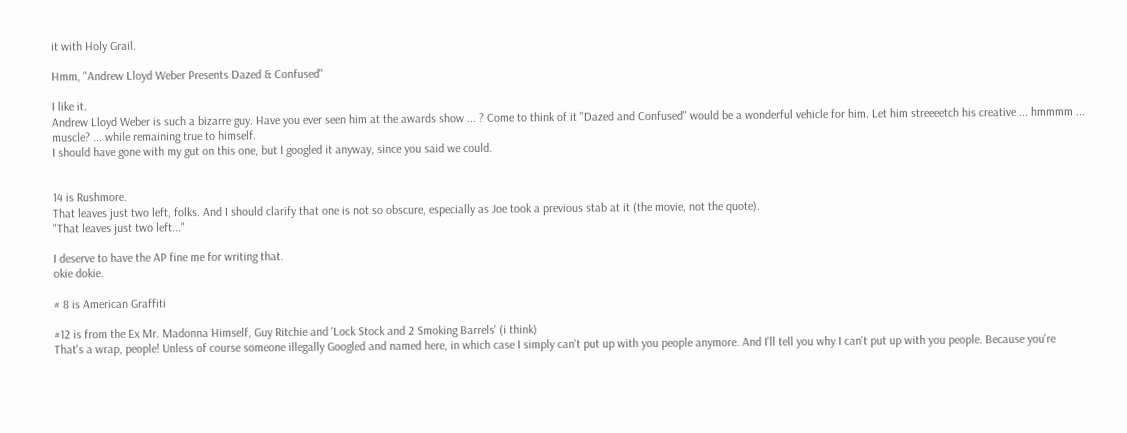it with Holy Grail.

Hmm, "Andrew Lloyd Weber Presents Dazed & Confused"

I like it.
Andrew Lloyd Weber is such a bizarre guy. Have you ever seen him at the awards show ... ? Come to think of it "Dazed and Confused" would be a wonderful vehicle for him. Let him streeeetch his creative ... hmmmm ... muscle? ... while remaining true to himself.
I should have gone with my gut on this one, but I googled it anyway, since you said we could.


14 is Rushmore.
That leaves just two left, folks. And I should clarify that one is not so obscure, especially as Joe took a previous stab at it (the movie, not the quote).
"That leaves just two left..."

I deserve to have the AP fine me for writing that.
okie dokie.

# 8 is American Graffiti

#12 is from the Ex Mr. Madonna Himself, Guy Ritchie and 'Lock Stock and 2 Smoking Barrels' (i think)
That's a wrap, people! Unless of course someone illegally Googled and named here, in which case I simply can't put up with you people anymore. And I'll tell you why I can't put up with you people. Because you're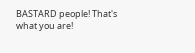BASTARD people! That's what you are!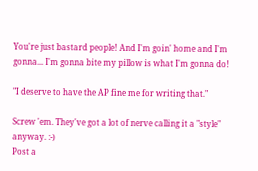You're just bastard people! And I'm goin' home and I'm gonna... I'm gonna bite my pillow is what I'm gonna do!

"I deserve to have the AP fine me for writing that."

Screw 'em. They've got a lot of nerve calling it a "style" anyway. :-)
Post a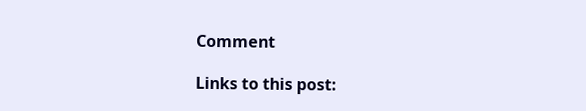Comment

Links to this post: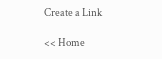Create a Link

<< Home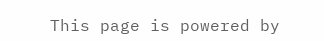This page is powered by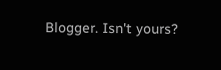Blogger. Isn't yours?